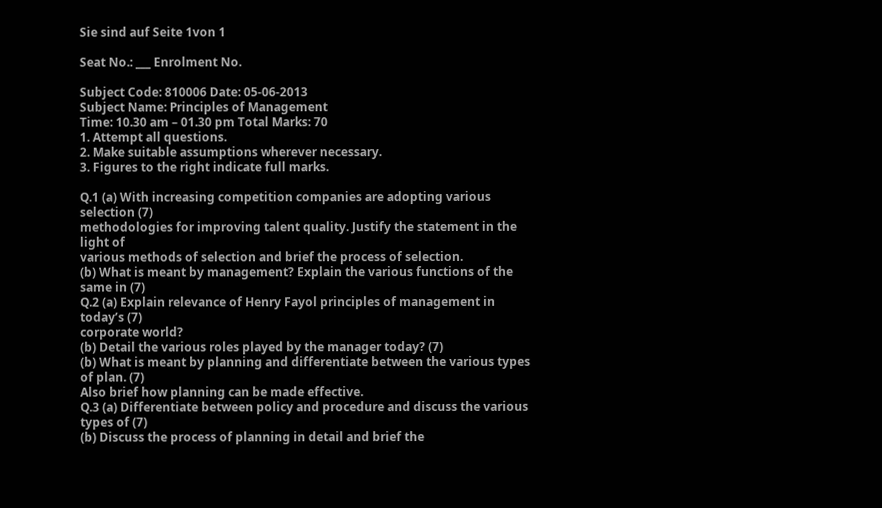Sie sind auf Seite 1von 1

Seat No.: ___ Enrolment No.

Subject Code: 810006 Date: 05-06-2013
Subject Name: Principles of Management
Time: 10.30 am – 01.30 pm Total Marks: 70
1. Attempt all questions.
2. Make suitable assumptions wherever necessary.
3. Figures to the right indicate full marks.

Q.1 (a) With increasing competition companies are adopting various selection (7)
methodologies for improving talent quality. Justify the statement in the light of
various methods of selection and brief the process of selection.
(b) What is meant by management? Explain the various functions of the same in (7)
Q.2 (a) Explain relevance of Henry Fayol principles of management in today’s (7)
corporate world?
(b) Detail the various roles played by the manager today? (7)
(b) What is meant by planning and differentiate between the various types of plan. (7)
Also brief how planning can be made effective.
Q.3 (a) Differentiate between policy and procedure and discuss the various types of (7)
(b) Discuss the process of planning in detail and brief the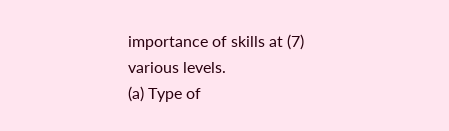importance of skills at (7)
various levels.
(a) Type of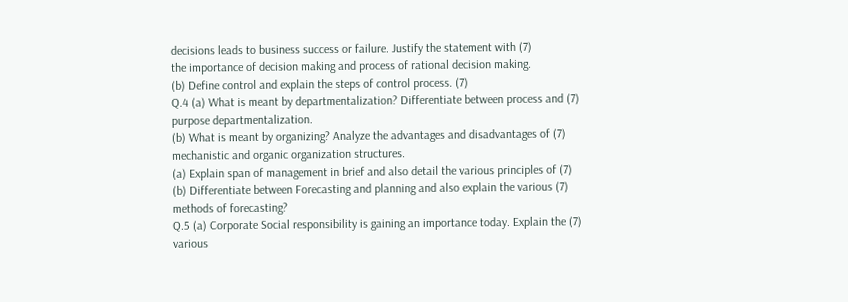decisions leads to business success or failure. Justify the statement with (7)
the importance of decision making and process of rational decision making.
(b) Define control and explain the steps of control process. (7)
Q.4 (a) What is meant by departmentalization? Differentiate between process and (7)
purpose departmentalization.
(b) What is meant by organizing? Analyze the advantages and disadvantages of (7)
mechanistic and organic organization structures.
(a) Explain span of management in brief and also detail the various principles of (7)
(b) Differentiate between Forecasting and planning and also explain the various (7)
methods of forecasting?
Q.5 (a) Corporate Social responsibility is gaining an importance today. Explain the (7)
various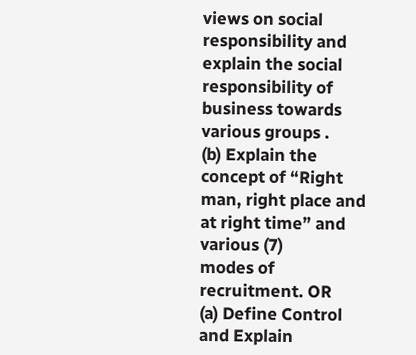views on social responsibility and explain the social responsibility of
business towards various groups .
(b) Explain the concept of “Right man, right place and at right time” and various (7)
modes of recruitment. OR
(a) Define Control and Explain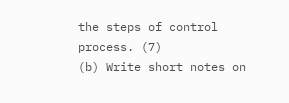the steps of control process. (7)
(b) Write short notes on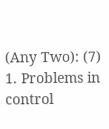(Any Two): (7)
1. Problems in control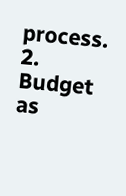process. 2. Budget as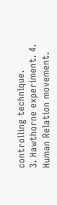controlling technique.
3. Hawthorne experiment. 4. Human Relation movement.